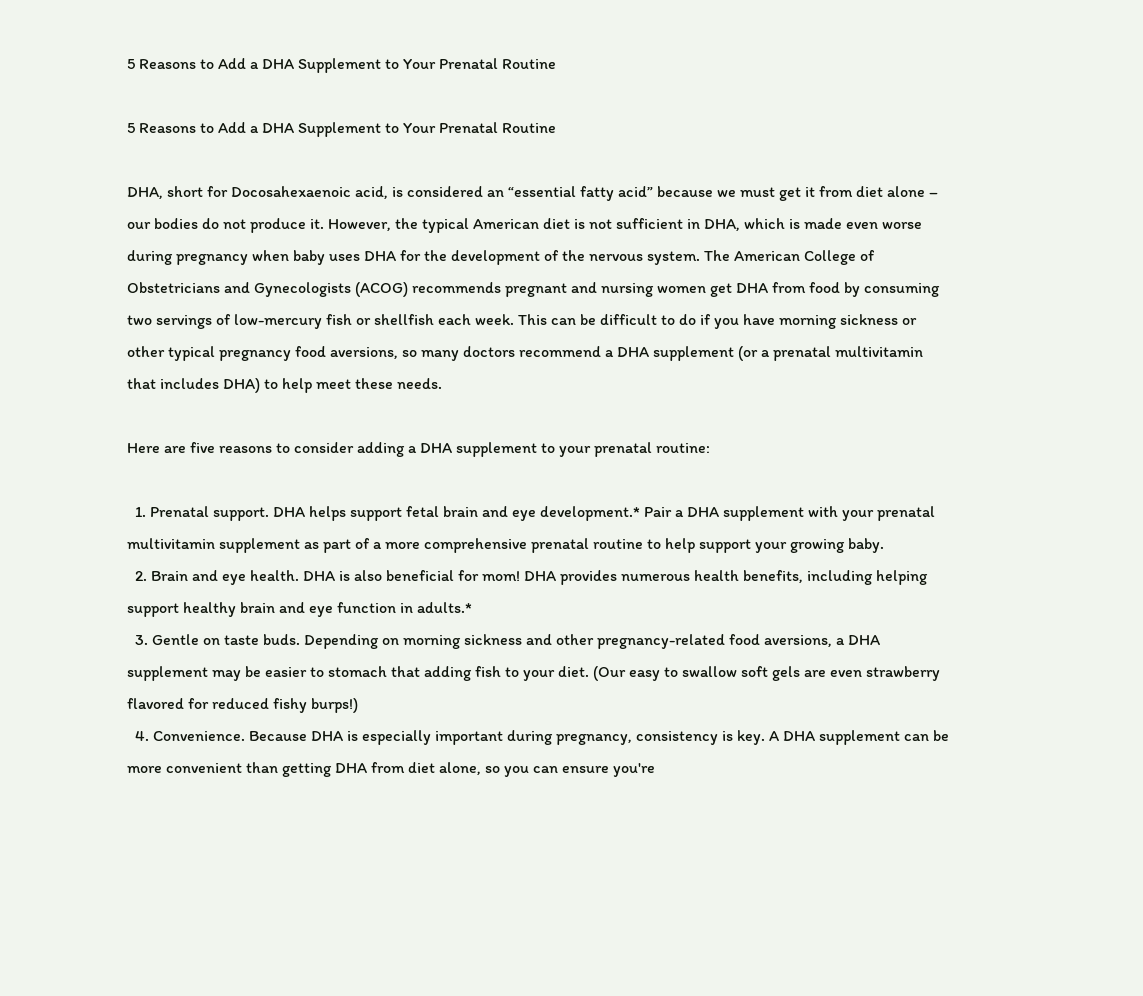5 Reasons to Add a DHA Supplement to Your Prenatal Routine

5 Reasons to Add a DHA Supplement to Your Prenatal Routine

DHA, short for Docosahexaenoic acid, is considered an “essential fatty acid” because we must get it from diet alone – our bodies do not produce it. However, the typical American diet is not sufficient in DHA, which is made even worse during pregnancy when baby uses DHA for the development of the nervous system. The American College of Obstetricians and Gynecologists (ACOG) recommends pregnant and nursing women get DHA from food by consuming two servings of low-mercury fish or shellfish each week. This can be difficult to do if you have morning sickness or other typical pregnancy food aversions, so many doctors recommend a DHA supplement (or a prenatal multivitamin that includes DHA) to help meet these needs.

Here are five reasons to consider adding a DHA supplement to your prenatal routine:

  1. Prenatal support. DHA helps support fetal brain and eye development.* Pair a DHA supplement with your prenatal multivitamin supplement as part of a more comprehensive prenatal routine to help support your growing baby.
  2. Brain and eye health. DHA is also beneficial for mom! DHA provides numerous health benefits, including helping support healthy brain and eye function in adults.*
  3. Gentle on taste buds. Depending on morning sickness and other pregnancy-related food aversions, a DHA supplement may be easier to stomach that adding fish to your diet. (Our easy to swallow soft gels are even strawberry flavored for reduced fishy burps!)
  4. Convenience. Because DHA is especially important during pregnancy, consistency is key. A DHA supplement can be more convenient than getting DHA from diet alone, so you can ensure you're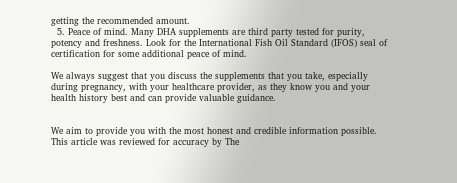getting the recommended amount.
  5. Peace of mind. Many DHA supplements are third party tested for purity, potency and freshness. Look for the International Fish Oil Standard (IFOS) seal of certification for some additional peace of mind.

We always suggest that you discuss the supplements that you take, especially during pregnancy, with your healthcare provider, as they know you and your health history best and can provide valuable guidance.


We aim to provide you with the most honest and credible information possible. This article was reviewed for accuracy by The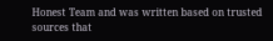Honest Team and was written based on trusted sources that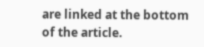are linked at the bottom of the article.